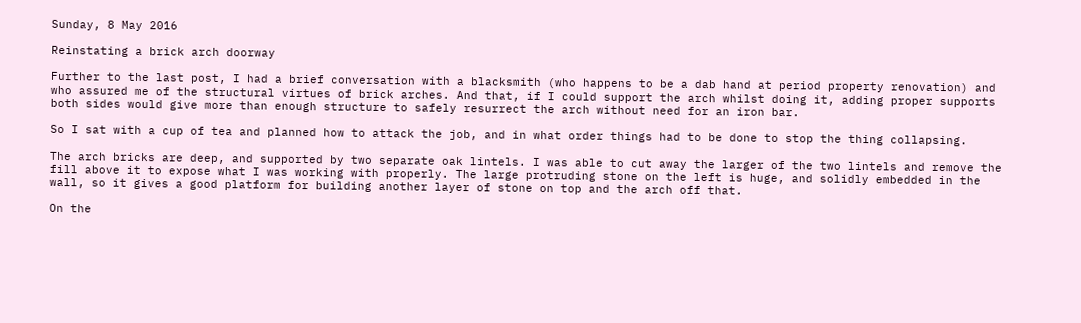Sunday, 8 May 2016

Reinstating a brick arch doorway

Further to the last post, I had a brief conversation with a blacksmith (who happens to be a dab hand at period property renovation) and who assured me of the structural virtues of brick arches. And that, if I could support the arch whilst doing it, adding proper supports both sides would give more than enough structure to safely resurrect the arch without need for an iron bar.

So I sat with a cup of tea and planned how to attack the job, and in what order things had to be done to stop the thing collapsing.

The arch bricks are deep, and supported by two separate oak lintels. I was able to cut away the larger of the two lintels and remove the fill above it to expose what I was working with properly. The large protruding stone on the left is huge, and solidly embedded in the wall, so it gives a good platform for building another layer of stone on top and the arch off that.

On the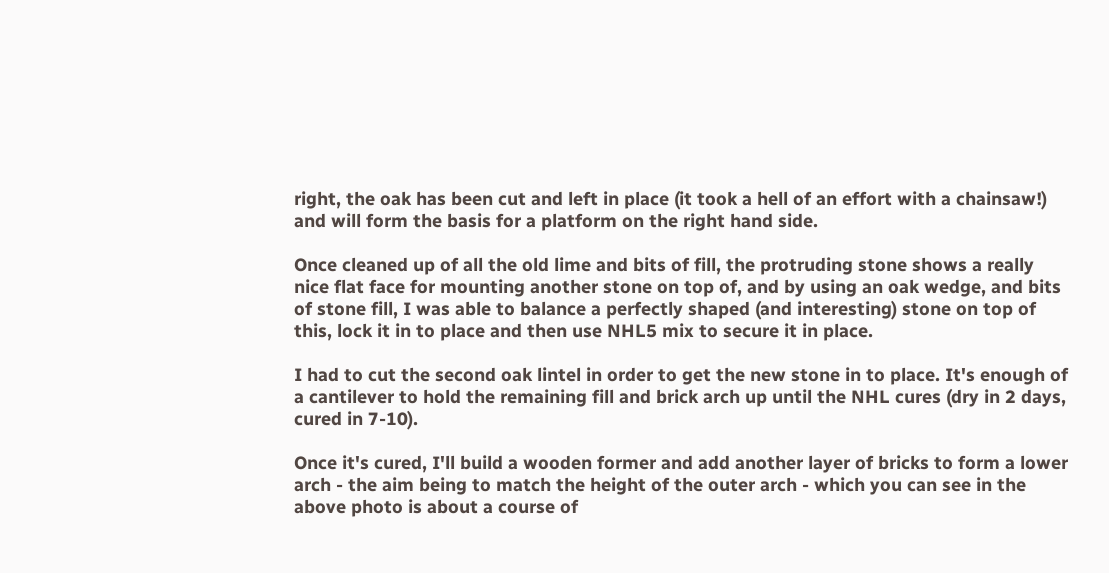right, the oak has been cut and left in place (it took a hell of an effort with a chainsaw!) and will form the basis for a platform on the right hand side.

Once cleaned up of all the old lime and bits of fill, the protruding stone shows a really nice flat face for mounting another stone on top of, and by using an oak wedge, and bits of stone fill, I was able to balance a perfectly shaped (and interesting) stone on top of this, lock it in to place and then use NHL5 mix to secure it in place.

I had to cut the second oak lintel in order to get the new stone in to place. It's enough of a cantilever to hold the remaining fill and brick arch up until the NHL cures (dry in 2 days, cured in 7-10).

Once it's cured, I'll build a wooden former and add another layer of bricks to form a lower arch - the aim being to match the height of the outer arch - which you can see in the above photo is about a course of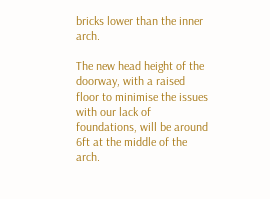bricks lower than the inner arch.

The new head height of the doorway, with a raised floor to minimise the issues with our lack of foundations, will be around 6ft at the middle of the arch.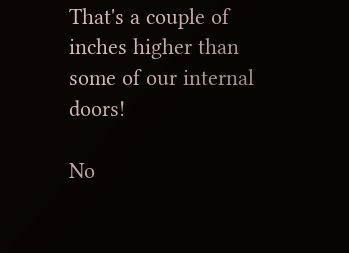That's a couple of inches higher than some of our internal doors!

No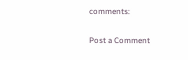comments:

Post a Comment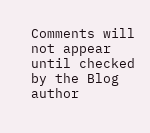Comments will not appear until checked by the Blog author